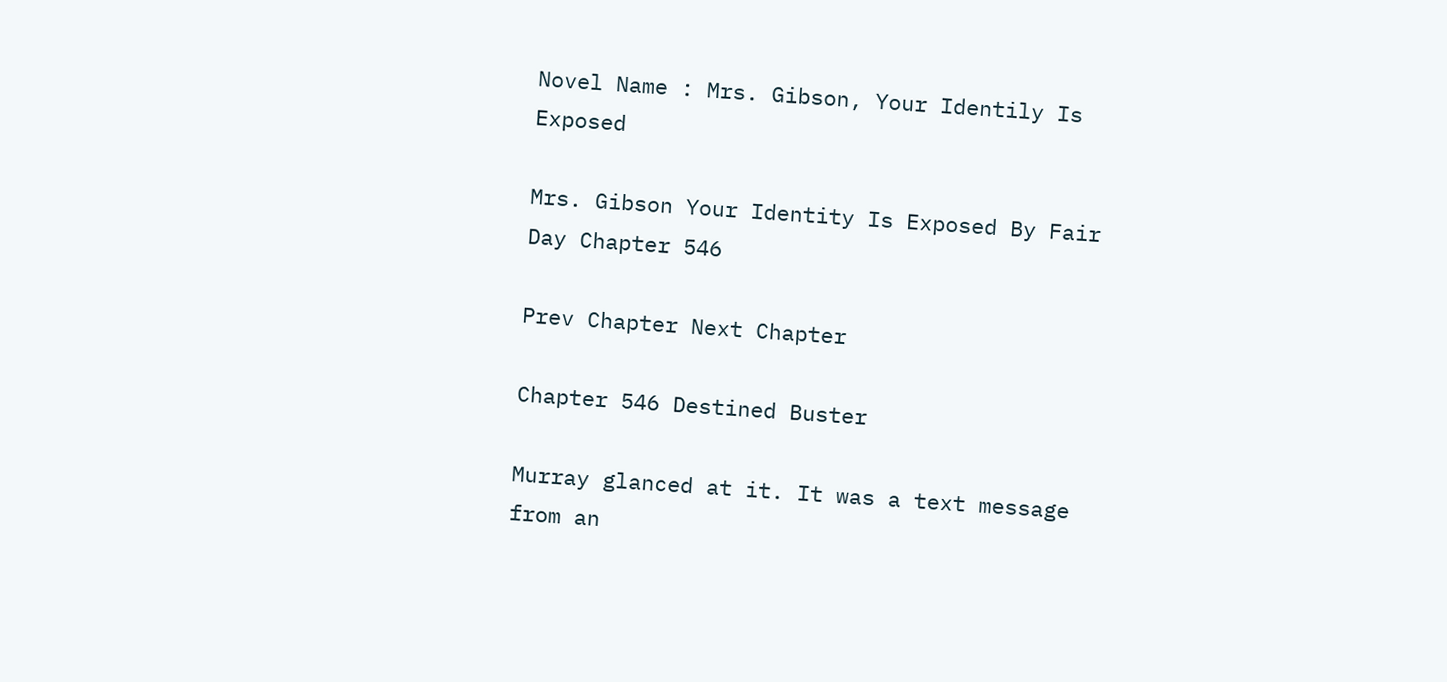Novel Name : Mrs. Gibson, Your Identily Is Exposed

Mrs. Gibson Your Identity Is Exposed By Fair Day Chapter 546

Prev Chapter Next Chapter

Chapter 546 Destined Buster

Murray glanced at it. It was a text message from an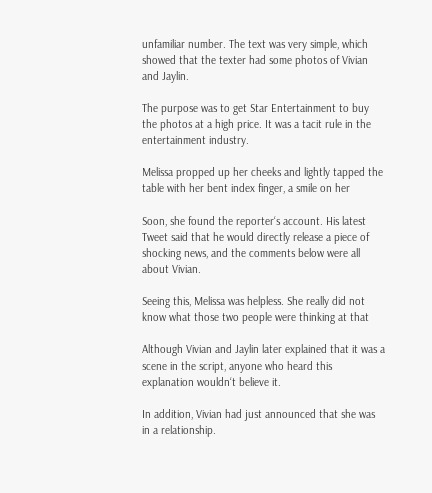unfamiliar number. The text was very simple, which
showed that the texter had some photos of Vivian and Jaylin.

The purpose was to get Star Entertainment to buy the photos at a high price. It was a tacit rule in the
entertainment industry.

Melissa propped up her cheeks and lightly tapped the table with her bent index finger, a smile on her

Soon, she found the reporter‘s account. His latest Tweet said that he would directly release a piece of
shocking news, and the comments below were all about Vivian.

Seeing this, Melissa was helpless. She really did not know what those two people were thinking at that

Although Vivian and Jaylin later explained that it was a scene in the script, anyone who heard this
explanation wouldn‘t believe it.

In addition, Vivian had just announced that she was in a relationship.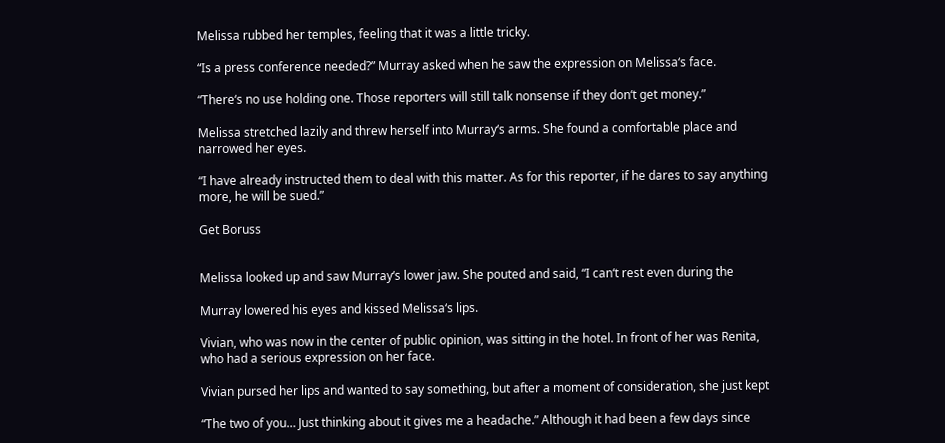Melissa rubbed her temples, feeling that it was a little tricky.

“Is a press conference needed?” Murray asked when he saw the expression on Melissa‘s face.

“There‘s no use holding one. Those reporters will still talk nonsense if they don‘t get money.”

Melissa stretched lazily and threw herself into Murray‘s arms. She found a comfortable place and
narrowed her eyes.

“I have already instructed them to deal with this matter. As for this reporter, if he dares to say anything
more, he will be sued.”

Get Boruss


Melissa looked up and saw Murray‘s lower jaw. She pouted and said, “I can‘t rest even during the

Murray lowered his eyes and kissed Melissa‘s lips.

Vivian, who was now in the center of public opinion, was sitting in the hotel. In front of her was Renita,
who had a serious expression on her face.

Vivian pursed her lips and wanted to say something, but after a moment of consideration, she just kept

“The two of you… Just thinking about it gives me a headache.” Although it had been a few days since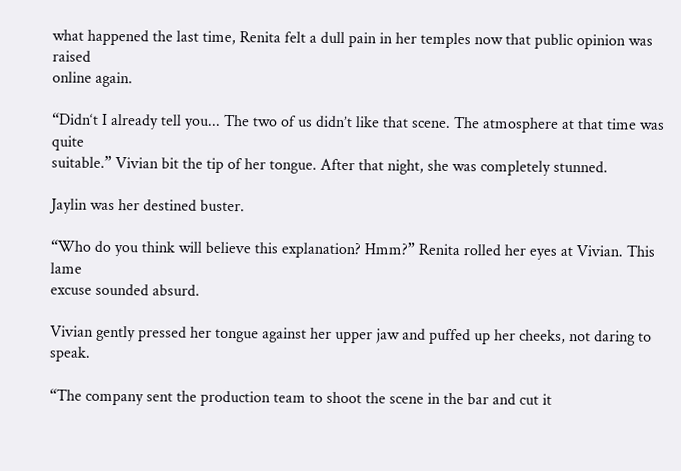what happened the last time, Renita felt a dull pain in her temples now that public opinion was raised
online again.

“Didn‘t I already tell you... The two of us didn’t like that scene. The atmosphere at that time was quite
suitable.” Vivian bit the tip of her tongue. After that night, she was completely stunned.

Jaylin was her destined buster.

“Who do you think will believe this explanation? Hmm?” Renita rolled her eyes at Vivian. This lame
excuse sounded absurd.

Vivian gently pressed her tongue against her upper jaw and puffed up her cheeks, not daring to speak.

“The company sent the production team to shoot the scene in the bar and cut it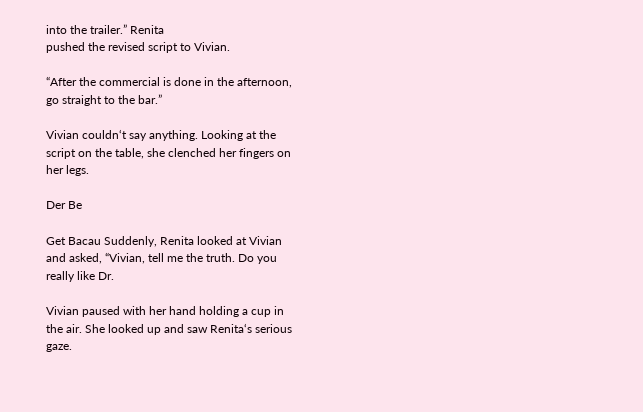into the trailer.” Renita
pushed the revised script to Vivian.

“After the commercial is done in the afternoon, go straight to the bar.”

Vivian couldn‘t say anything. Looking at the script on the table, she clenched her fingers on her legs.

Der Be

Get Bacau Suddenly, Renita looked at Vivian and asked, “Vivian, tell me the truth. Do you really like Dr.

Vivian paused with her hand holding a cup in the air. She looked up and saw Renita‘s serious gaze.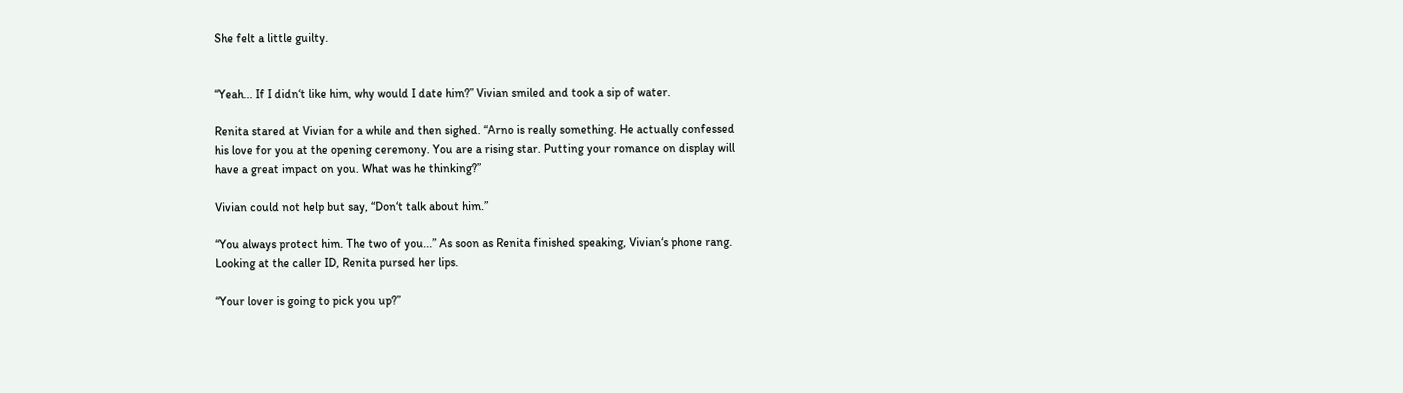She felt a little guilty.


“Yeah... If I didn‘t like him, why would I date him?” Vivian smiled and took a sip of water.

Renita stared at Vivian for a while and then sighed. “Arno is really something. He actually confessed
his love for you at the opening ceremony. You are a rising star. Putting your romance on display will
have a great impact on you. What was he thinking?”

Vivian could not help but say, “Don‘t talk about him.”

“You always protect him. The two of you...” As soon as Renita finished speaking, Vivian‘s phone rang.
Looking at the caller ID, Renita pursed her lips.

“Your lover is going to pick you up?”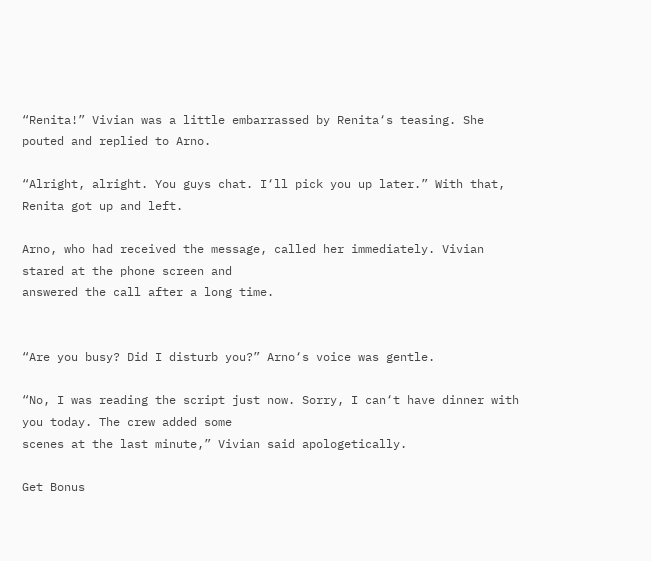“Renita!” Vivian was a little embarrassed by Renita‘s teasing. She pouted and replied to Arno.

“Alright, alright. You guys chat. I‘ll pick you up later.” With that, Renita got up and left.

Arno, who had received the message, called her immediately. Vivian stared at the phone screen and
answered the call after a long time.


“Are you busy? Did I disturb you?” Arno‘s voice was gentle.

“No, I was reading the script just now. Sorry, I can‘t have dinner with you today. The crew added some
scenes at the last minute,” Vivian said apologetically.

Get Bonus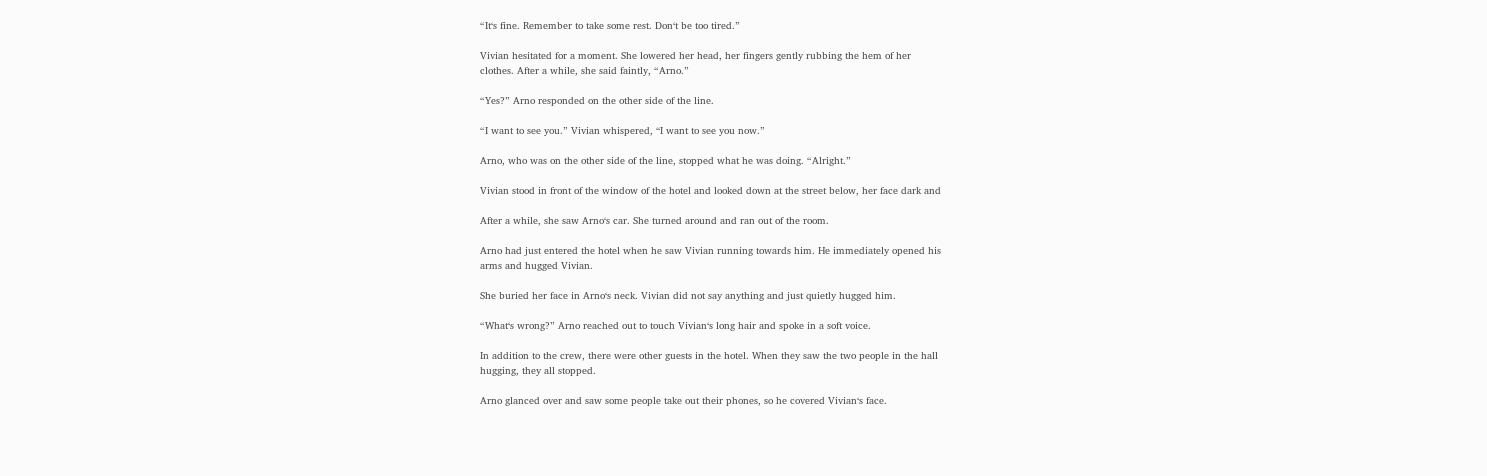“It‘s fine. Remember to take some rest. Don‘t be too tired.”

Vivian hesitated for a moment. She lowered her head, her fingers gently rubbing the hem of her
clothes. After a while, she said faintly, “Arno.”

“Yes?” Arno responded on the other side of the line.

“I want to see you.” Vivian whispered, ‘‘I want to see you now.”

Arno, who was on the other side of the line, stopped what he was doing. “Alright.”

Vivian stood in front of the window of the hotel and looked down at the street below, her face dark and

After a while, she saw Arno‘s car. She turned around and ran out of the room.

Arno had just entered the hotel when he saw Vivian running towards him. He immediately opened his
arms and hugged Vivian.

She buried her face in Arno‘s neck. Vivian did not say anything and just quietly hugged him.

“What‘s wrong?” Arno reached out to touch Vivian‘s long hair and spoke in a soft voice.

In addition to the crew, there were other guests in the hotel. When they saw the two people in the hall
hugging, they all stopped.

Arno glanced over and saw some people take out their phones, so he covered Vivian‘s face.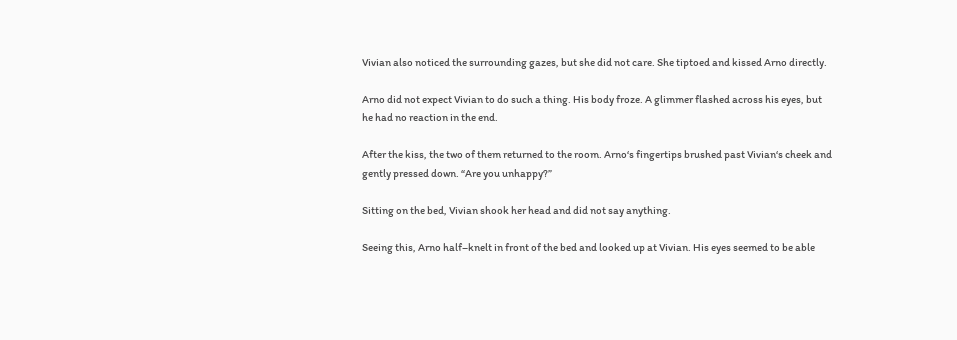Vivian also noticed the surrounding gazes, but she did not care. She tiptoed and kissed Arno directly.

Arno did not expect Vivian to do such a thing. His body froze. A glimmer flashed across his eyes, but
he had no reaction in the end.

After the kiss, the two of them returned to the room. Arno‘s fingertips brushed past Vivian‘s cheek and
gently pressed down. “Are you unhappy?”

Sitting on the bed, Vivian shook her head and did not say anything.

Seeing this, Arno half–knelt in front of the bed and looked up at Vivian. His eyes seemed to be able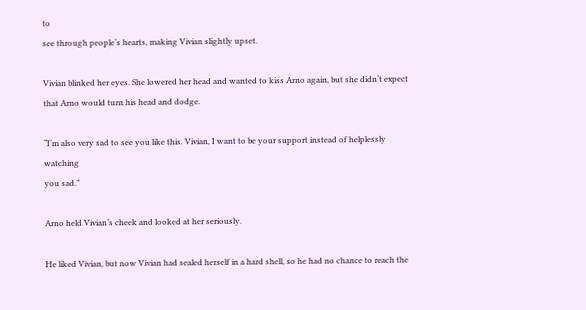to
see through people‘s hearts, making Vivian slightly upset.

Vivian blinked her eyes. She lowered her head and wanted to kiss Arno again, but she didn‘t expect
that Arno would turn his head and dodge.

“I‘m also very sad to see you like this. Vivian, I want to be your support instead of helplessly watching
you sad.”

Arno held Vivian‘s cheek and looked at her seriously.

He liked Vivian, but now Vivian had sealed herself in a hard shell, so he had no chance to reach the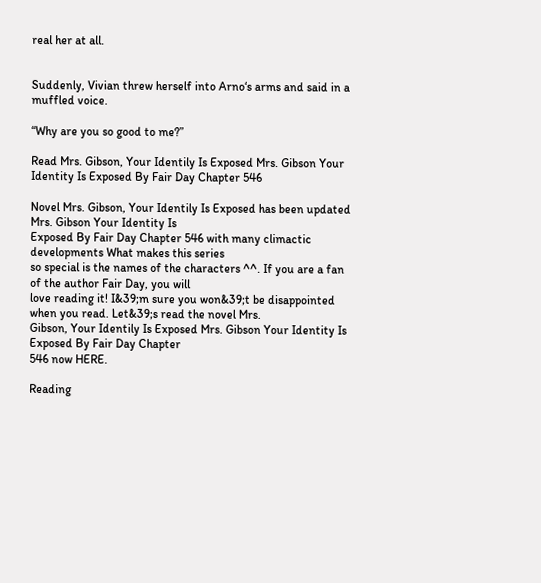real her at all.


Suddenly, Vivian threw herself into Arno‘s arms and said in a muffled voice.

“Why are you so good to me?”

Read Mrs. Gibson, Your Identily Is Exposed Mrs. Gibson Your
Identity Is Exposed By Fair Day Chapter 546

Novel Mrs. Gibson, Your Identily Is Exposed has been updated Mrs. Gibson Your Identity Is
Exposed By Fair Day Chapter 546 with many climactic developments What makes this series
so special is the names of the characters ^^. If you are a fan of the author Fair Day, you will
love reading it! I&39;m sure you won&39;t be disappointed when you read. Let&39;s read the novel Mrs.
Gibson, Your Identily Is Exposed Mrs. Gibson Your Identity Is Exposed By Fair Day Chapter
546 now HERE.

Reading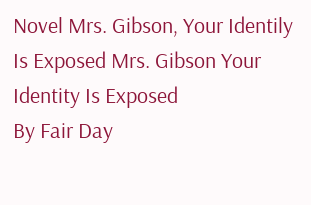Novel Mrs. Gibson, Your Identily Is Exposed Mrs. Gibson Your Identity Is Exposed
By Fair Day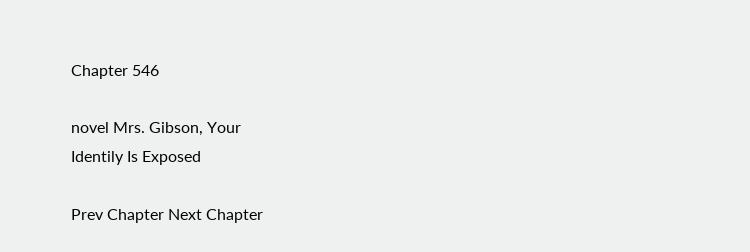Chapter 546

novel Mrs. Gibson, Your
Identily Is Exposed

Prev Chapter Next Chapter